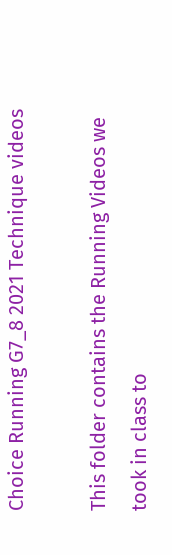Choice Running G7_8 2021 Technique videos

This folder contains the Running Videos we took in class to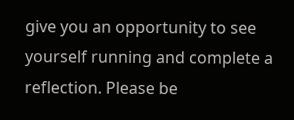give you an opportunity to see yourself running and complete a reflection. Please be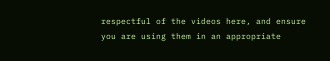respectful of the videos here, and ensure you are using them in an appropriate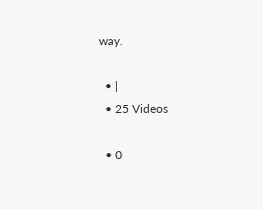way.

  • |
  • 25 Videos

  • 0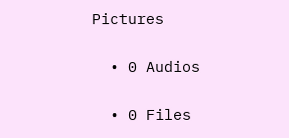Pictures

  • 0 Audios

  • 0 Files